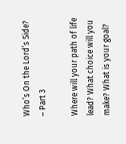Who’s On the Lord’s Side? – Part 3

Where will your path of life lead? What choice will you make? What is your goal?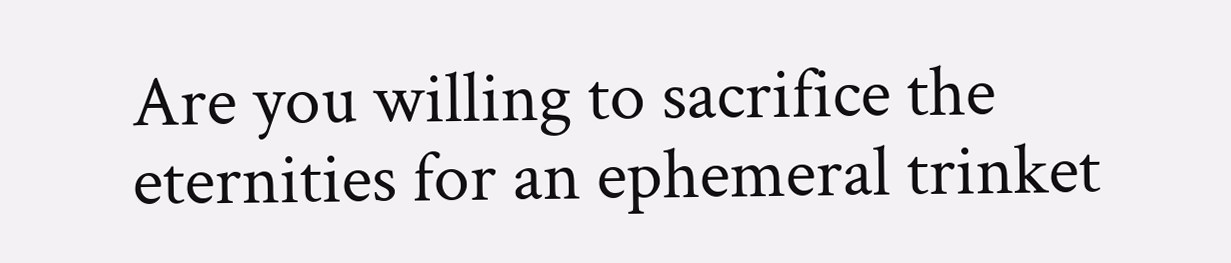Are you willing to sacrifice the eternities for an ephemeral trinket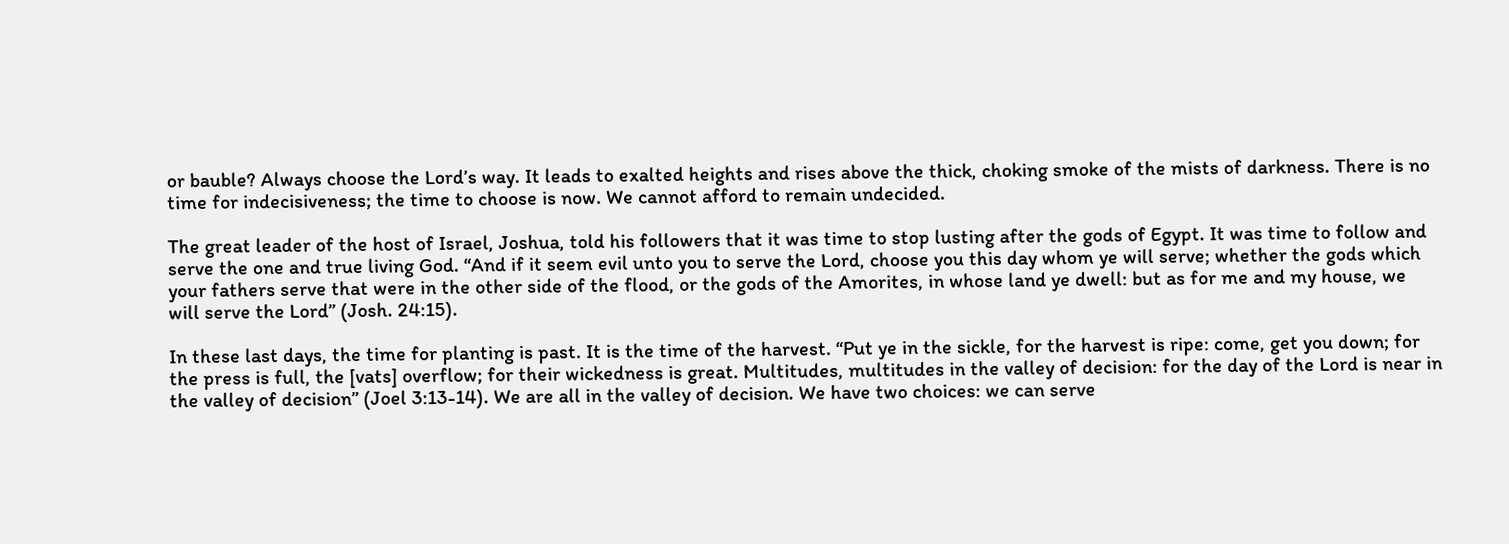or bauble? Always choose the Lord’s way. It leads to exalted heights and rises above the thick, choking smoke of the mists of darkness. There is no time for indecisiveness; the time to choose is now. We cannot afford to remain undecided.

The great leader of the host of Israel, Joshua, told his followers that it was time to stop lusting after the gods of Egypt. It was time to follow and serve the one and true living God. “And if it seem evil unto you to serve the Lord, choose you this day whom ye will serve; whether the gods which your fathers serve that were in the other side of the flood, or the gods of the Amorites, in whose land ye dwell: but as for me and my house, we will serve the Lord” (Josh. 24:15).

In these last days, the time for planting is past. It is the time of the harvest. “Put ye in the sickle, for the harvest is ripe: come, get you down; for the press is full, the [vats] overflow; for their wickedness is great. Multitudes, multitudes in the valley of decision: for the day of the Lord is near in the valley of decision” (Joel 3:13-14). We are all in the valley of decision. We have two choices: we can serve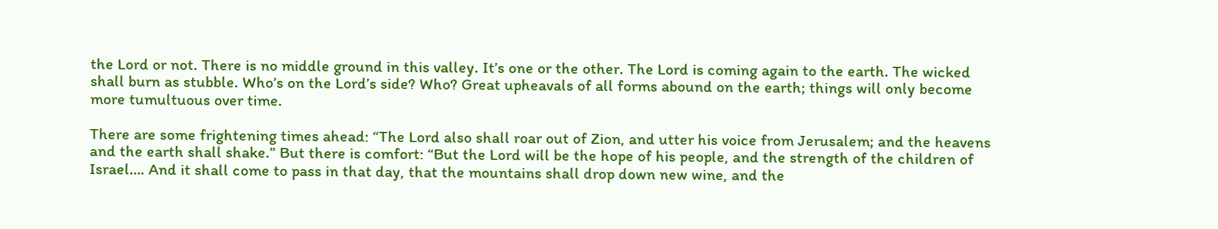the Lord or not. There is no middle ground in this valley. It’s one or the other. The Lord is coming again to the earth. The wicked shall burn as stubble. Who’s on the Lord’s side? Who? Great upheavals of all forms abound on the earth; things will only become more tumultuous over time.

There are some frightening times ahead: “The Lord also shall roar out of Zion, and utter his voice from Jerusalem; and the heavens and the earth shall shake.” But there is comfort: “But the Lord will be the hope of his people, and the strength of the children of Israel…. And it shall come to pass in that day, that the mountains shall drop down new wine, and the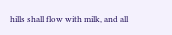hills shall flow with milk, and all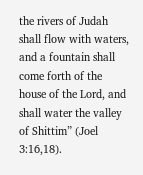the rivers of Judah shall flow with waters, and a fountain shall come forth of the house of the Lord, and shall water the valley of Shittim” (Joel 3:16,18).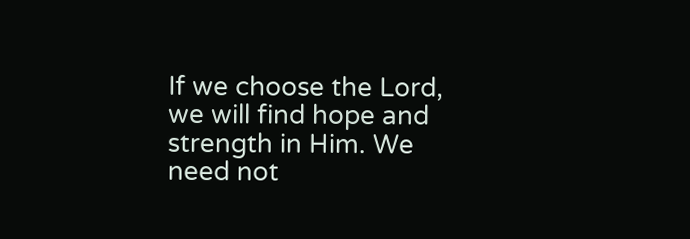If we choose the Lord, we will find hope and strength in Him. We need not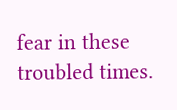fear in these troubled times.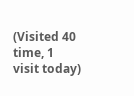(Visited 40 time, 1 visit today)